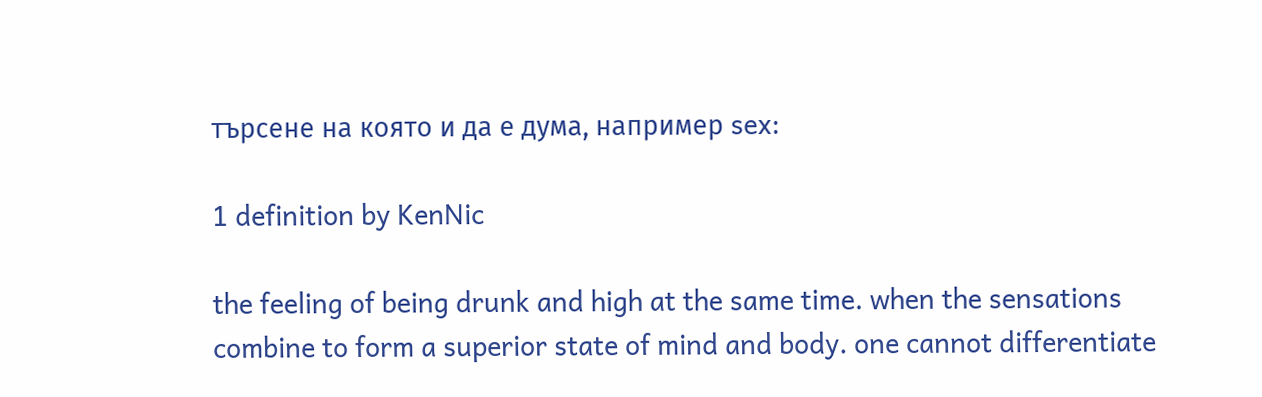търсене на която и да е дума, например sex:

1 definition by KenNic

the feeling of being drunk and high at the same time. when the sensations combine to form a superior state of mind and body. one cannot differentiate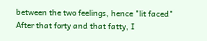between the two feelings, hence "lit faced"
After that forty and that fatty, I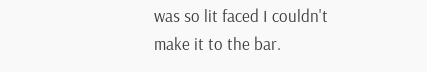was so lit faced I couldn't make it to the bar.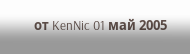от KenNic 01 май 2005